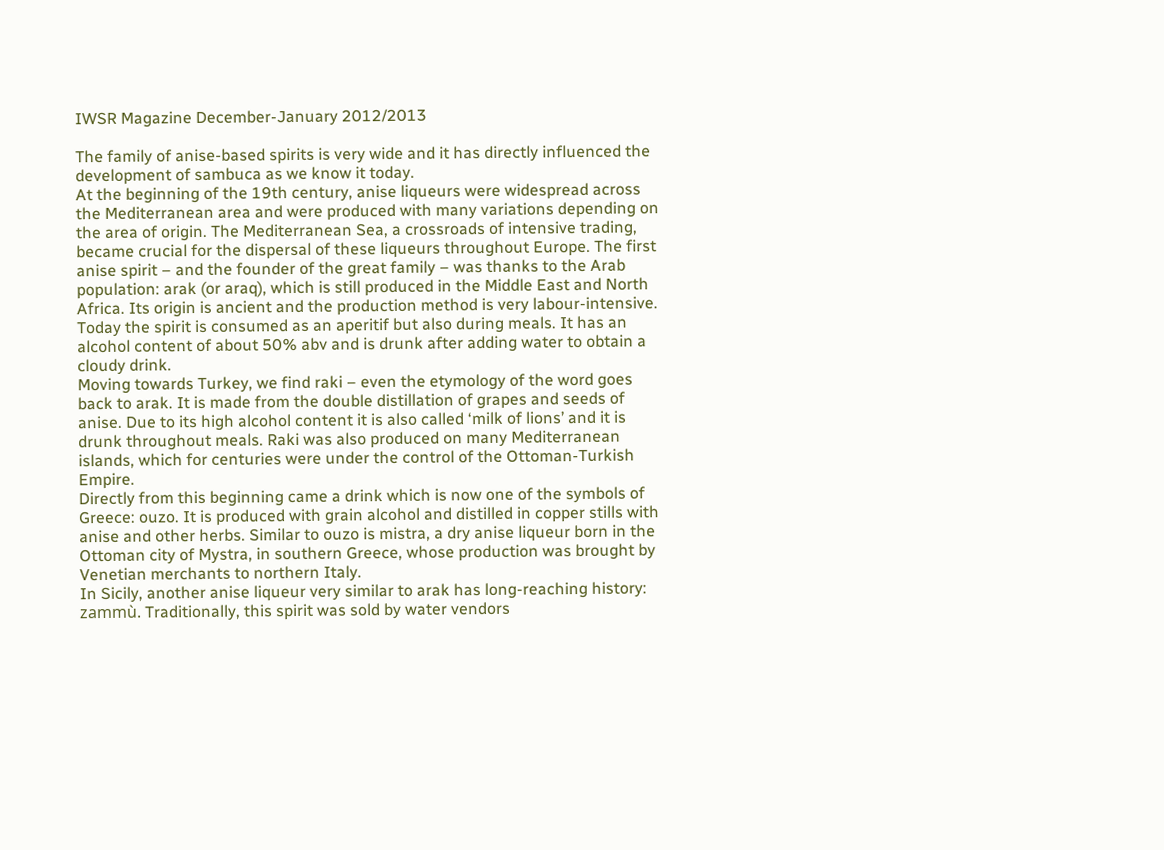IWSR Magazine December-January 2012/2013

The family of anise-based spirits is very wide and it has directly influenced the development of sambuca as we know it today.
At the beginning of the 19th century, anise liqueurs were widespread across the Mediterranean area and were produced with many variations depending on the area of origin. The Mediterranean Sea, a crossroads of intensive trading, became crucial for the dispersal of these liqueurs throughout Europe. The first anise spirit – and the founder of the great family – was thanks to the Arab population: arak (or araq), which is still produced in the Middle East and North Africa. Its origin is ancient and the production method is very labour-intensive. Today the spirit is consumed as an aperitif but also during meals. It has an alcohol content of about 50% abv and is drunk after adding water to obtain a cloudy drink.
Moving towards Turkey, we find raki – even the etymology of the word goes back to arak. It is made from the double distillation of grapes and seeds of anise. Due to its high alcohol content it is also called ‘milk of lions’ and it is drunk throughout meals. Raki was also produced on many Mediterranean islands, which for centuries were under the control of the Ottoman-Turkish Empire.
Directly from this beginning came a drink which is now one of the symbols of Greece: ouzo. It is produced with grain alcohol and distilled in copper stills with anise and other herbs. Similar to ouzo is mistra, a dry anise liqueur born in the Ottoman city of Mystra, in southern Greece, whose production was brought by Venetian merchants to northern Italy.
In Sicily, another anise liqueur very similar to arak has long-reaching history: zammù. Traditionally, this spirit was sold by water vendors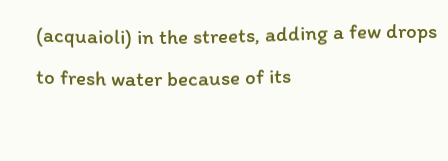(acquaioli) in the streets, adding a few drops to fresh water because of its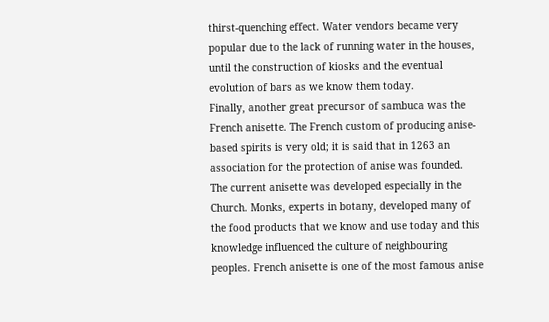thirst-quenching effect. Water vendors became very popular due to the lack of running water in the houses, until the construction of kiosks and the eventual evolution of bars as we know them today.
Finally, another great precursor of sambuca was the French anisette. The French custom of producing anise-based spirits is very old; it is said that in 1263 an association for the protection of anise was founded.
The current anisette was developed especially in the Church. Monks, experts in botany, developed many of the food products that we know and use today and this knowledge influenced the culture of neighbouring peoples. French anisette is one of the most famous anise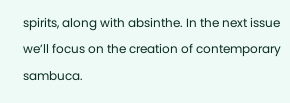spirits, along with absinthe. In the next issue we’ll focus on the creation of contemporary sambuca.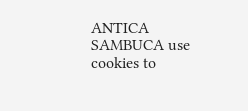ANTICA SAMBUCA use cookies to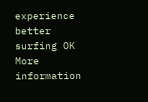experience better surfing OK More information